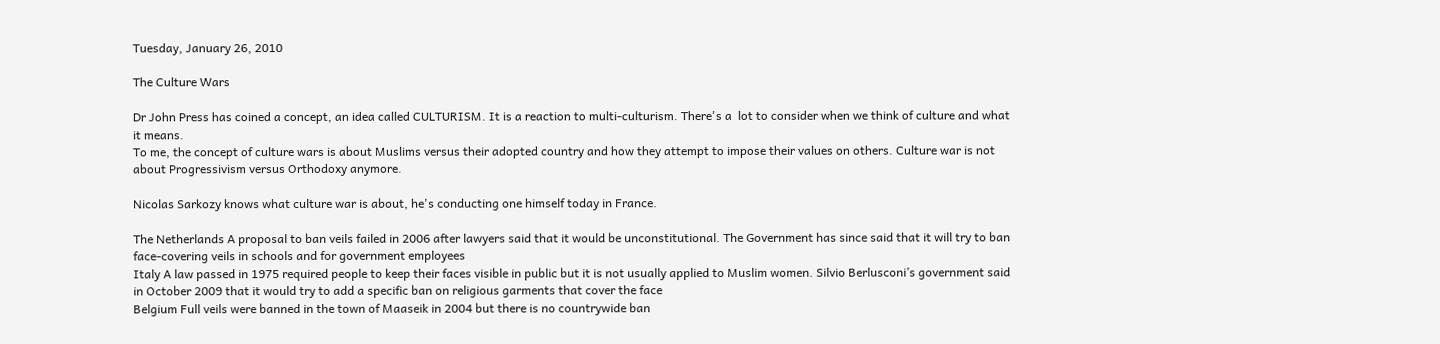Tuesday, January 26, 2010

The Culture Wars

Dr John Press has coined a concept, an idea called CULTURISM. It is a reaction to multi-culturism. There's a  lot to consider when we think of culture and what it means.
To me, the concept of culture wars is about Muslims versus their adopted country and how they attempt to impose their values on others. Culture war is not about Progressivism versus Orthodoxy anymore.

Nicolas Sarkozy knows what culture war is about, he's conducting one himself today in France.

The Netherlands A proposal to ban veils failed in 2006 after lawyers said that it would be unconstitutional. The Government has since said that it will try to ban face-covering veils in schools and for government employees
Italy A law passed in 1975 required people to keep their faces visible in public but it is not usually applied to Muslim women. Silvio Berlusconi’s government said in October 2009 that it would try to add a specific ban on religious garments that cover the face
Belgium Full veils were banned in the town of Maaseik in 2004 but there is no countrywide ban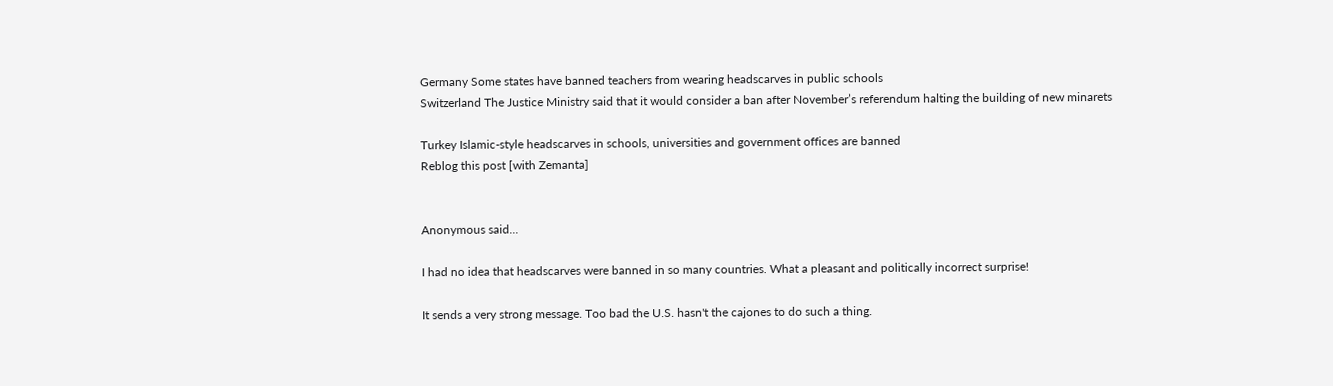Germany Some states have banned teachers from wearing headscarves in public schools
Switzerland The Justice Ministry said that it would consider a ban after November’s referendum halting the building of new minarets

Turkey Islamic-style headscarves in schools, universities and government offices are banned
Reblog this post [with Zemanta]


Anonymous said...

I had no idea that headscarves were banned in so many countries. What a pleasant and politically incorrect surprise!

It sends a very strong message. Too bad the U.S. hasn't the cajones to do such a thing.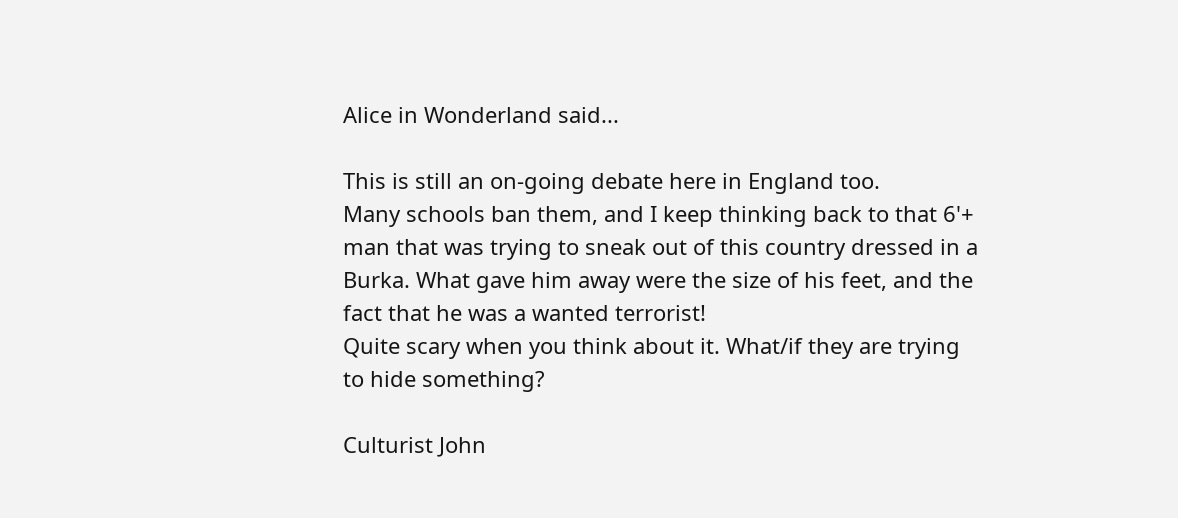Alice in Wonderland said...

This is still an on-going debate here in England too.
Many schools ban them, and I keep thinking back to that 6'+ man that was trying to sneak out of this country dressed in a Burka. What gave him away were the size of his feet, and the fact that he was a wanted terrorist!
Quite scary when you think about it. What/if they are trying to hide something?

Culturist John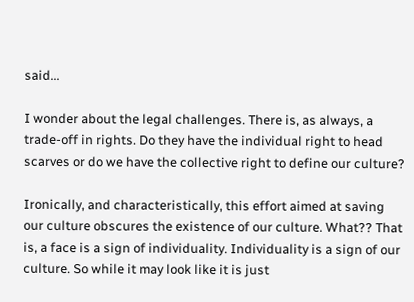said...

I wonder about the legal challenges. There is, as always, a trade-off in rights. Do they have the individual right to head scarves or do we have the collective right to define our culture?

Ironically, and characteristically, this effort aimed at saving our culture obscures the existence of our culture. What?? That is, a face is a sign of individuality. Individuality is a sign of our culture. So while it may look like it is just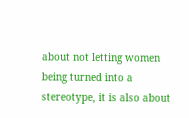about not letting women being turned into a stereotype, it is also about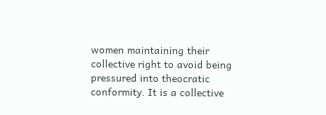women maintaining their collective right to avoid being pressured into theocratic conformity. It is a collective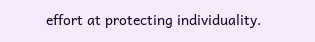effort at protecting individuality.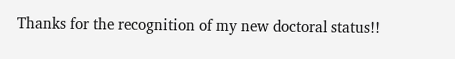Thanks for the recognition of my new doctoral status!!